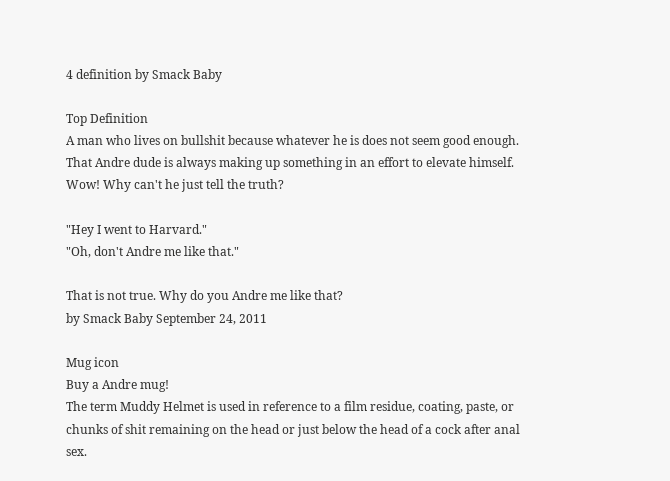4 definition by Smack Baby

Top Definition
A man who lives on bullshit because whatever he is does not seem good enough.
That Andre dude is always making up something in an effort to elevate himself. Wow! Why can't he just tell the truth?

"Hey I went to Harvard."
"Oh, don't Andre me like that."

That is not true. Why do you Andre me like that?
by Smack Baby September 24, 2011

Mug icon
Buy a Andre mug!
The term Muddy Helmet is used in reference to a film residue, coating, paste, or chunks of shit remaining on the head or just below the head of a cock after anal sex.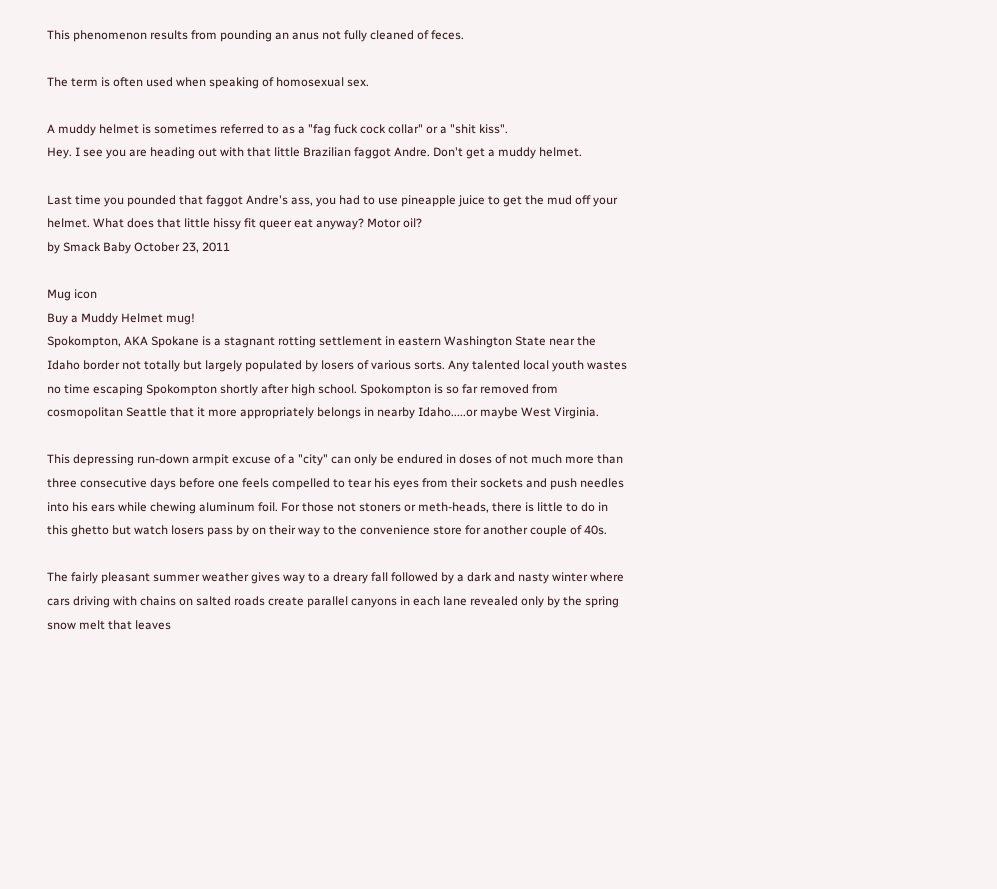This phenomenon results from pounding an anus not fully cleaned of feces.

The term is often used when speaking of homosexual sex.

A muddy helmet is sometimes referred to as a "fag fuck cock collar" or a "shit kiss".
Hey. I see you are heading out with that little Brazilian faggot Andre. Don't get a muddy helmet.

Last time you pounded that faggot Andre's ass, you had to use pineapple juice to get the mud off your helmet. What does that little hissy fit queer eat anyway? Motor oil?
by Smack Baby October 23, 2011

Mug icon
Buy a Muddy Helmet mug!
Spokompton, AKA Spokane is a stagnant rotting settlement in eastern Washington State near the Idaho border not totally but largely populated by losers of various sorts. Any talented local youth wastes no time escaping Spokompton shortly after high school. Spokompton is so far removed from cosmopolitan Seattle that it more appropriately belongs in nearby Idaho.....or maybe West Virginia.

This depressing run-down armpit excuse of a "city" can only be endured in doses of not much more than three consecutive days before one feels compelled to tear his eyes from their sockets and push needles into his ears while chewing aluminum foil. For those not stoners or meth-heads, there is little to do in this ghetto but watch losers pass by on their way to the convenience store for another couple of 40s.

The fairly pleasant summer weather gives way to a dreary fall followed by a dark and nasty winter where cars driving with chains on salted roads create parallel canyons in each lane revealed only by the spring snow melt that leaves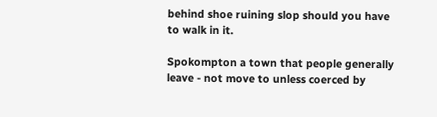behind shoe ruining slop should you have to walk in it.

Spokompton a town that people generally leave - not move to unless coerced by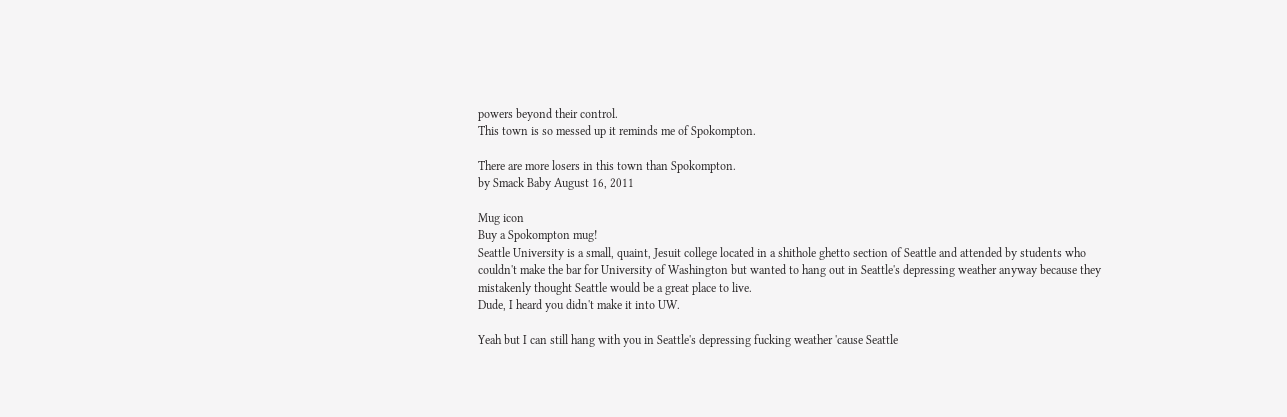powers beyond their control.
This town is so messed up it reminds me of Spokompton.

There are more losers in this town than Spokompton.
by Smack Baby August 16, 2011

Mug icon
Buy a Spokompton mug!
Seattle University is a small, quaint, Jesuit college located in a shithole ghetto section of Seattle and attended by students who couldn't make the bar for University of Washington but wanted to hang out in Seattle's depressing weather anyway because they mistakenly thought Seattle would be a great place to live.
Dude, I heard you didn't make it into UW.

Yeah but I can still hang with you in Seattle's depressing fucking weather 'cause Seattle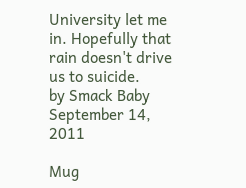University let me in. Hopefully that rain doesn't drive us to suicide.
by Smack Baby September 14, 2011

Mug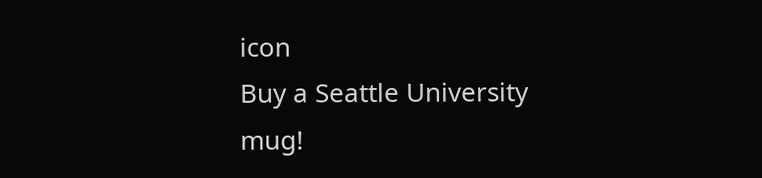icon
Buy a Seattle University mug!